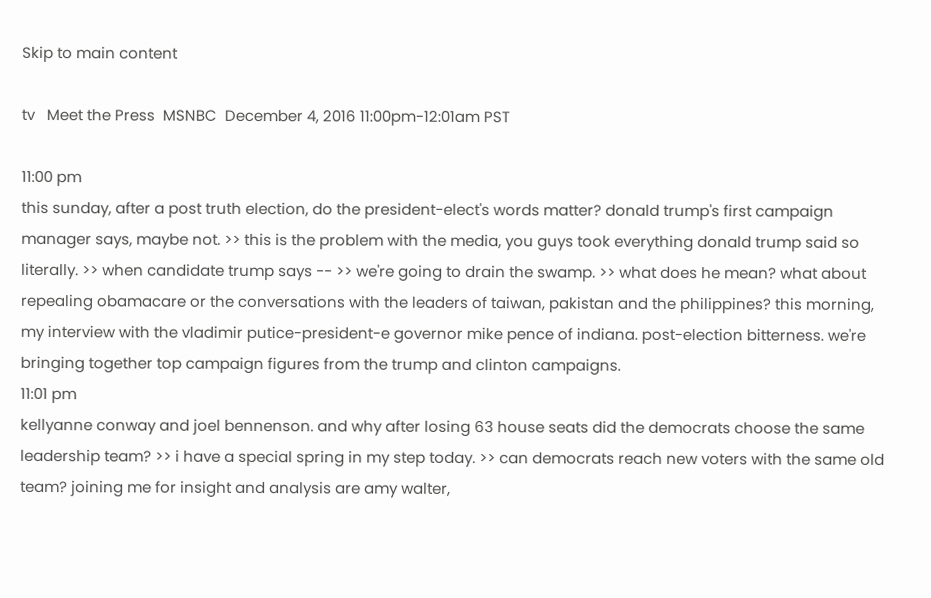Skip to main content

tv   Meet the Press  MSNBC  December 4, 2016 11:00pm-12:01am PST

11:00 pm
this sunday, after a post truth election, do the president-elect's words matter? donald trump's first campaign manager says, maybe not. >> this is the problem with the media, you guys took everything donald trump said so literally. >> when candidate trump says -- >> we're going to drain the swamp. >> what does he mean? what about repealing obamacare or the conversations with the leaders of taiwan, pakistan and the philippines? this morning, my interview with the vladimir putice-president-e governor mike pence of indiana. post-election bitterness. we're bringing together top campaign figures from the trump and clinton campaigns.
11:01 pm
kellyanne conway and joel bennenson. and why after losing 63 house seats did the democrats choose the same leadership team? >> i have a special spring in my step today. >> can democrats reach new voters with the same old team? joining me for insight and analysis are amy walter,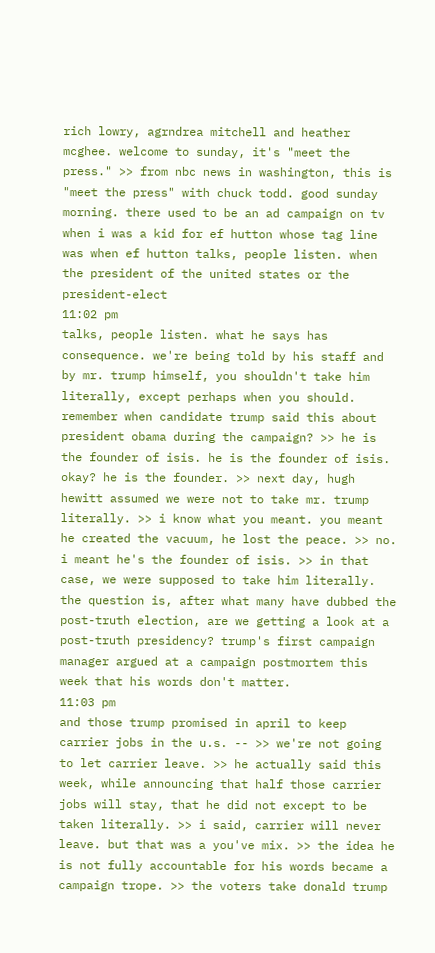rich lowry, agrndrea mitchell and heather mcghee. welcome to sunday, it's "meet the press." >> from nbc news in washington, this is "meet the press" with chuck todd. good sunday morning. there used to be an ad campaign on tv when i was a kid for ef hutton whose tag line was when ef hutton talks, people listen. when the president of the united states or the president-elect
11:02 pm
talks, people listen. what he says has consequence. we're being told by his staff and by mr. trump himself, you shouldn't take him literally, except perhaps when you should. remember when candidate trump said this about president obama during the campaign? >> he is the founder of isis. he is the founder of isis. okay? he is the founder. >> next day, hugh hewitt assumed we were not to take mr. trump literally. >> i know what you meant. you meant he created the vacuum, he lost the peace. >> no. i meant he's the founder of isis. >> in that case, we were supposed to take him literally. the question is, after what many have dubbed the post-truth election, are we getting a look at a post-truth presidency? trump's first campaign manager argued at a campaign postmortem this week that his words don't matter.
11:03 pm
and those trump promised in april to keep carrier jobs in the u.s. -- >> we're not going to let carrier leave. >> he actually said this week, while announcing that half those carrier jobs will stay, that he did not except to be taken literally. >> i said, carrier will never leave. but that was a you've mix. >> the idea he is not fully accountable for his words became a campaign trope. >> the voters take donald trump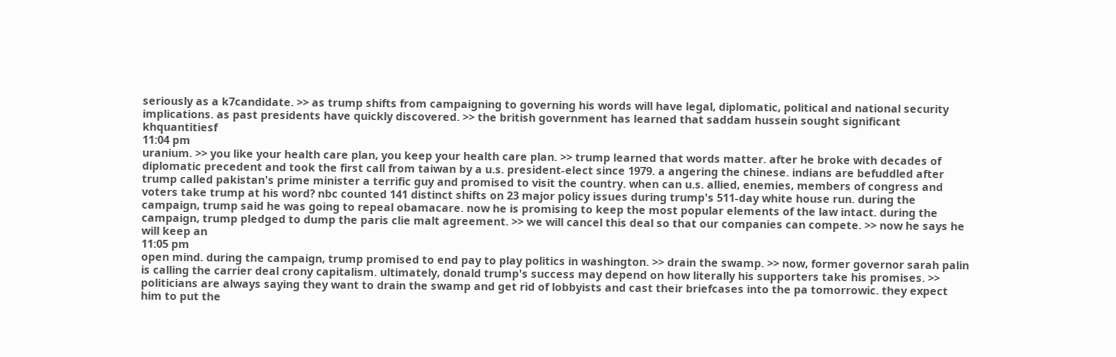seriously as a k7candidate. >> as trump shifts from campaigning to governing his words will have legal, diplomatic, political and national security implications. as past presidents have quickly discovered. >> the british government has learned that saddam hussein sought significant khquantitiesf
11:04 pm
uranium. >> you like your health care plan, you keep your health care plan. >> trump learned that words matter. after he broke with decades of diplomatic precedent and took the first call from taiwan by a u.s. president-elect since 1979. a angering the chinese. indians are befuddled after trump called pakistan's prime minister a terrific guy and promised to visit the country. when can u.s. allied, enemies, members of congress and voters take trump at his word? nbc counted 141 distinct shifts on 23 major policy issues during trump's 511-day white house run. during the campaign, trump said he was going to repeal obamacare. now he is promising to keep the most popular elements of the law intact. during the campaign, trump pledged to dump the paris clie malt agreement. >> we will cancel this deal so that our companies can compete. >> now he says he will keep an
11:05 pm
open mind. during the campaign, trump promised to end pay to play politics in washington. >> drain the swamp. >> now, former governor sarah palin is calling the carrier deal crony capitalism. ultimately, donald trump's success may depend on how literally his supporters take his promises. >> politicians are always saying they want to drain the swamp and get rid of lobbyists and cast their briefcases into the pa tomorrowic. they expect him to put the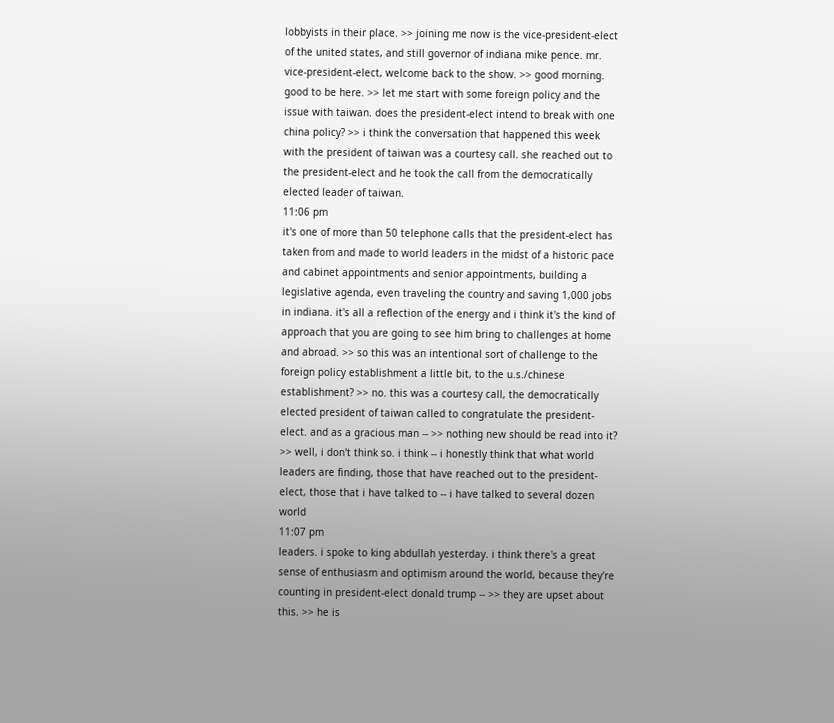lobbyists in their place. >> joining me now is the vice-president-elect of the united states, and still governor of indiana mike pence. mr. vice-president-elect, welcome back to the show. >> good morning. good to be here. >> let me start with some foreign policy and the issue with taiwan. does the president-elect intend to break with one china policy? >> i think the conversation that happened this week with the president of taiwan was a courtesy call. she reached out to the president-elect and he took the call from the democratically elected leader of taiwan.
11:06 pm
it's one of more than 50 telephone calls that the president-elect has taken from and made to world leaders in the midst of a historic pace and cabinet appointments and senior appointments, building a legislative agenda, even traveling the country and saving 1,000 jobs in indiana. it's all a reflection of the energy and i think it's the kind of approach that you are going to see him bring to challenges at home and abroad. >> so this was an intentional sort of challenge to the foreign policy establishment a little bit, to the u.s./chinese establishment? >> no. this was a courtesy call, the democratically elected president of taiwan called to congratulate the president-elect. and as a gracious man -- >> nothing new should be read into it? >> well, i don't think so. i think -- i honestly think that what world leaders are finding, those that have reached out to the president-elect, those that i have talked to -- i have talked to several dozen world
11:07 pm
leaders. i spoke to king abdullah yesterday. i think there's a great sense of enthusiasm and optimism around the world, because they're counting in president-elect donald trump -- >> they are upset about this. >> he is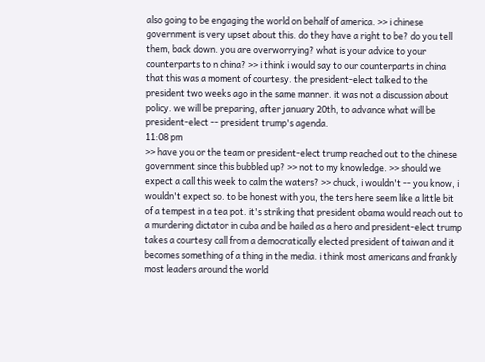also going to be engaging the world on behalf of america. >> i chinese government is very upset about this. do they have a right to be? do you tell them, back down. you are overworrying? what is your advice to your counterparts to n china? >> i think i would say to our counterparts in china that this was a moment of courtesy. the president-elect talked to the president two weeks ago in the same manner. it was not a discussion about policy. we will be preparing, after january 20th, to advance what will be president-elect -- president trump's agenda.
11:08 pm
>> have you or the team or president-elect trump reached out to the chinese government since this bubbled up? >> not to my knowledge. >> should we expect a call this week to calm the waters? >> chuck, i wouldn't -- you know, i wouldn't expect so. to be honest with you, the ters here seem like a little bit of a tempest in a tea pot. it's striking that president obama would reach out to a murdering dictator in cuba and be hailed as a hero and president-elect trump takes a courtesy call from a democratically elected president of taiwan and it becomes something of a thing in the media. i think most americans and frankly most leaders around the world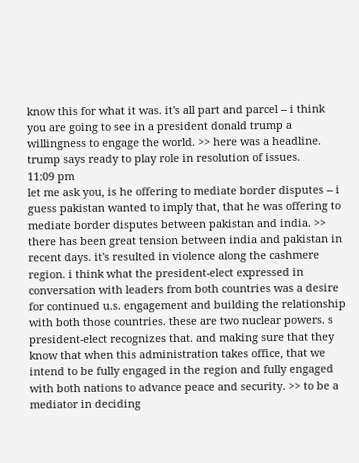know this for what it was. it's all part and parcel -- i think you are going to see in a president donald trump a willingness to engage the world. >> here was a headline. trump says ready to play role in resolution of issues.
11:09 pm
let me ask you, is he offering to mediate border disputes -- i guess pakistan wanted to imply that, that he was offering to mediate border disputes between pakistan and india. >> there has been great tension between india and pakistan in recent days. it's resulted in violence along the cashmere region. i think what the president-elect expressed in conversation with leaders from both countries was a desire for continued u.s. engagement and building the relationship with both those countries. these are two nuclear powers. s president-elect recognizes that. and making sure that they know that when this administration takes office, that we intend to be fully engaged in the region and fully engaged with both nations to advance peace and security. >> to be a mediator in deciding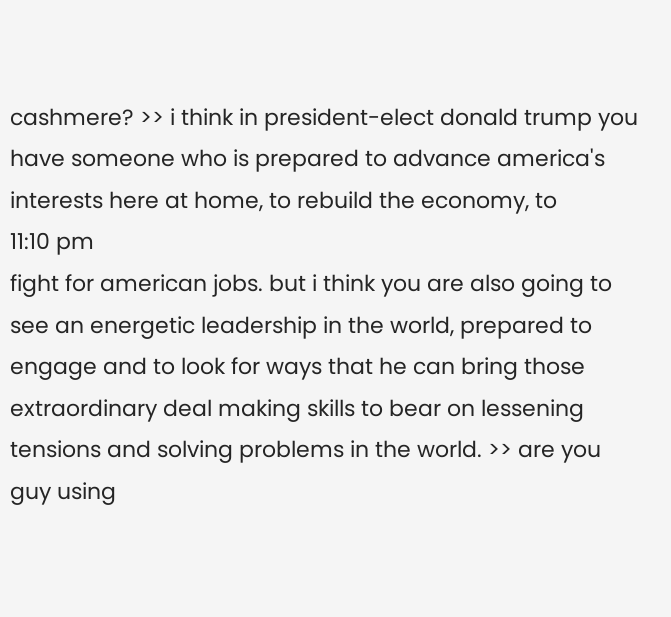cashmere? >> i think in president-elect donald trump you have someone who is prepared to advance america's interests here at home, to rebuild the economy, to
11:10 pm
fight for american jobs. but i think you are also going to see an energetic leadership in the world, prepared to engage and to look for ways that he can bring those extraordinary deal making skills to bear on lessening tensions and solving problems in the world. >> are you guy using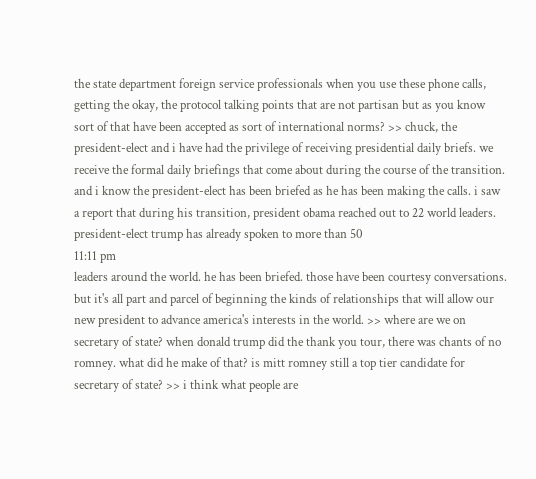the state department foreign service professionals when you use these phone calls, getting the okay, the protocol talking points that are not partisan but as you know sort of that have been accepted as sort of international norms? >> chuck, the president-elect and i have had the privilege of receiving presidential daily briefs. we receive the formal daily briefings that come about during the course of the transition. and i know the president-elect has been briefed as he has been making the calls. i saw a report that during his transition, president obama reached out to 22 world leaders. president-elect trump has already spoken to more than 50
11:11 pm
leaders around the world. he has been briefed. those have been courtesy conversations. but it's all part and parcel of beginning the kinds of relationships that will allow our new president to advance america's interests in the world. >> where are we on secretary of state? when donald trump did the thank you tour, there was chants of no romney. what did he make of that? is mitt romney still a top tier candidate for secretary of state? >> i think what people are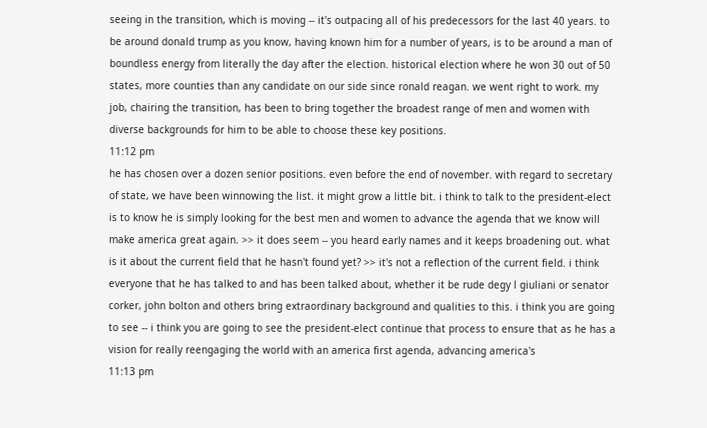seeing in the transition, which is moving -- it's outpacing all of his predecessors for the last 40 years. to be around donald trump as you know, having known him for a number of years, is to be around a man of boundless energy from literally the day after the election. historical election where he won 30 out of 50 states, more counties than any candidate on our side since ronald reagan. we went right to work. my job, chairing the transition, has been to bring together the broadest range of men and women with diverse backgrounds for him to be able to choose these key positions.
11:12 pm
he has chosen over a dozen senior positions. even before the end of november. with regard to secretary of state, we have been winnowing the list. it might grow a little bit. i think to talk to the president-elect is to know he is simply looking for the best men and women to advance the agenda that we know will make america great again. >> it does seem -- you heard early names and it keeps broadening out. what is it about the current field that he hasn't found yet? >> it's not a reflection of the current field. i think everyone that he has talked to and has been talked about, whether it be rude degy l giuliani or senator corker, john bolton and others bring extraordinary background and qualities to this. i think you are going to see -- i think you are going to see the president-elect continue that process to ensure that as he has a vision for really reengaging the world with an america first agenda, advancing america's
11:13 pm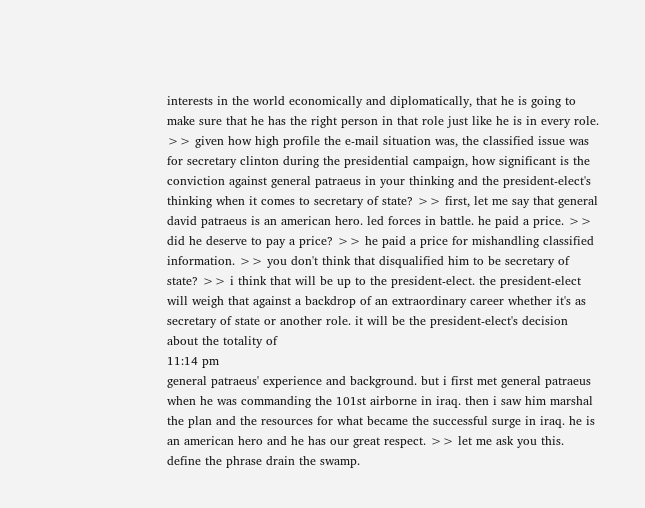interests in the world economically and diplomatically, that he is going to make sure that he has the right person in that role just like he is in every role. >> given how high profile the e-mail situation was, the classified issue was for secretary clinton during the presidential campaign, how significant is the conviction against general patraeus in your thinking and the president-elect's thinking when it comes to secretary of state? >> first, let me say that general david patraeus is an american hero. led forces in battle. he paid a price. >> did he deserve to pay a price? >> he paid a price for mishandling classified information. >> you don't think that disqualified him to be secretary of state? >> i think that will be up to the president-elect. the president-elect will weigh that against a backdrop of an extraordinary career whether it's as secretary of state or another role. it will be the president-elect's decision about the totality of
11:14 pm
general patraeus' experience and background. but i first met general patraeus when he was commanding the 101st airborne in iraq. then i saw him marshal the plan and the resources for what became the successful surge in iraq. he is an american hero and he has our great respect. >> let me ask you this. define the phrase drain the swamp.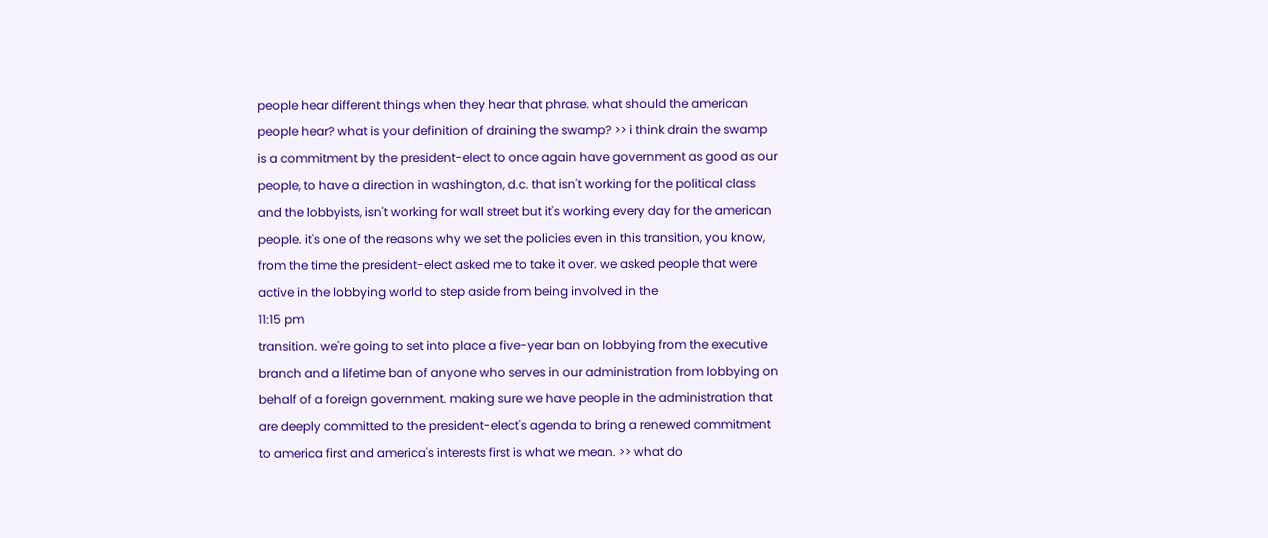people hear different things when they hear that phrase. what should the american people hear? what is your definition of draining the swamp? >> i think drain the swamp is a commitment by the president-elect to once again have government as good as our people, to have a direction in washington, d.c. that isn't working for the political class and the lobbyists, isn't working for wall street but it's working every day for the american people. it's one of the reasons why we set the policies even in this transition, you know, from the time the president-elect asked me to take it over. we asked people that were active in the lobbying world to step aside from being involved in the
11:15 pm
transition. we're going to set into place a five-year ban on lobbying from the executive branch and a lifetime ban of anyone who serves in our administration from lobbying on behalf of a foreign government. making sure we have people in the administration that are deeply committed to the president-elect's agenda to bring a renewed commitment to america first and america's interests first is what we mean. >> what do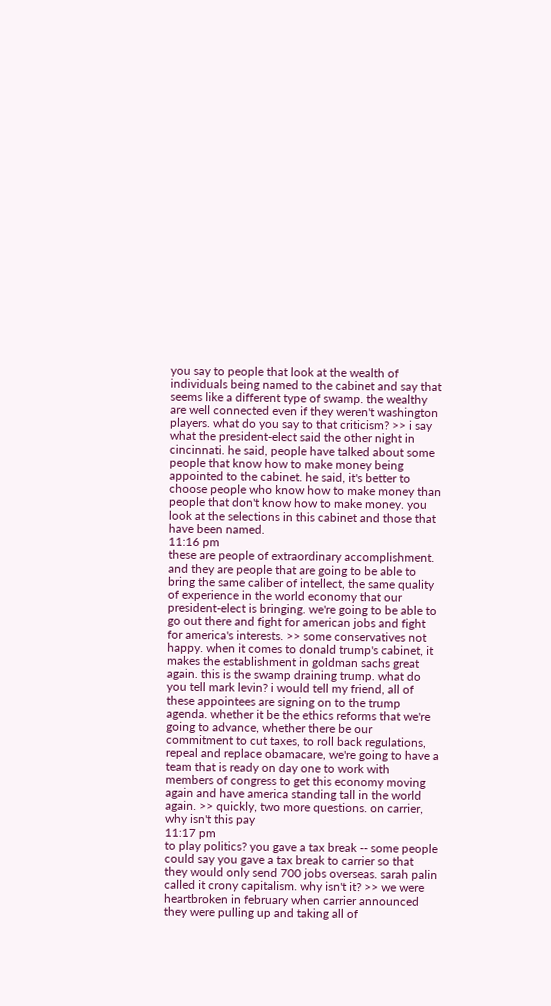you say to people that look at the wealth of individuals being named to the cabinet and say that seems like a different type of swamp. the wealthy are well connected even if they weren't washington players. what do you say to that criticism? >> i say what the president-elect said the other night in cincinnati. he said, people have talked about some people that know how to make money being appointed to the cabinet. he said, it's better to choose people who know how to make money than people that don't know how to make money. you look at the selections in this cabinet and those that have been named.
11:16 pm
these are people of extraordinary accomplishment. and they are people that are going to be able to bring the same caliber of intellect, the same quality of experience in the world economy that our president-elect is bringing. we're going to be able to go out there and fight for american jobs and fight for america's interests. >> some conservatives not happy. when it comes to donald trump's cabinet, it makes the establishment in goldman sachs great again. this is the swamp draining trump. what do you tell mark levin? i would tell my friend, all of these appointees are signing on to the trump agenda. whether it be the ethics reforms that we're going to advance, whether there be our commitment to cut taxes, to roll back regulations, repeal and replace obamacare, we're going to have a team that is ready on day one to work with members of congress to get this economy moving again and have america standing tall in the world again. >> quickly, two more questions. on carrier, why isn't this pay
11:17 pm
to play politics? you gave a tax break -- some people could say you gave a tax break to carrier so that they would only send 700 jobs overseas. sarah palin called it crony capitalism. why isn't it? >> we were heartbroken in february when carrier announced they were pulling up and taking all of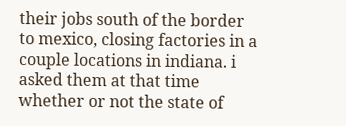their jobs south of the border to mexico, closing factories in a couple locations in indiana. i asked them at that time whether or not the state of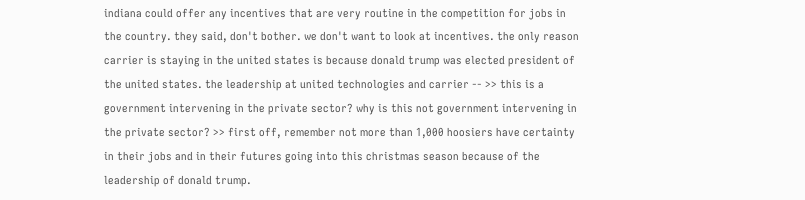indiana could offer any incentives that are very routine in the competition for jobs in the country. they said, don't bother. we don't want to look at incentives. the only reason carrier is staying in the united states is because donald trump was elected president of the united states. the leadership at united technologies and carrier -- >> this is a government intervening in the private sector? why is this not government intervening in the private sector? >> first off, remember not more than 1,000 hoosiers have certainty in their jobs and in their futures going into this christmas season because of the leadership of donald trump.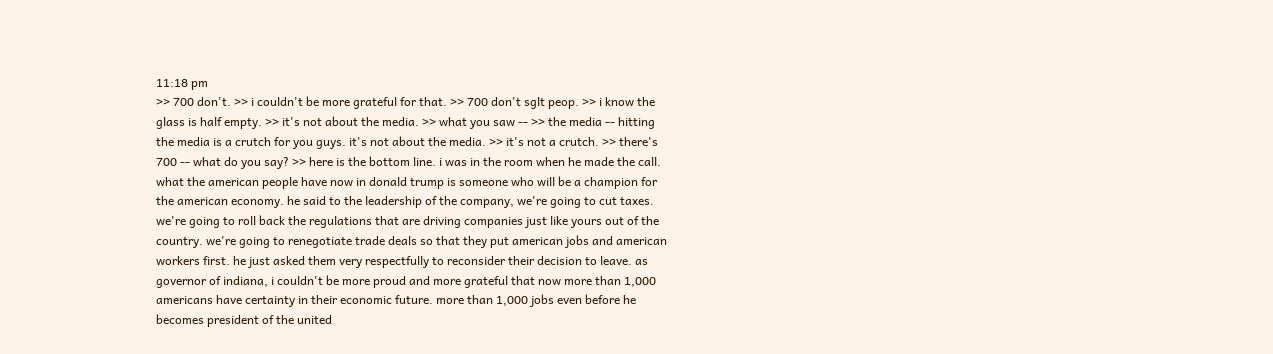11:18 pm
>> 700 don't. >> i couldn't be more grateful for that. >> 700 don't sglt peop. >> i know the glass is half empty. >> it's not about the media. >> what you saw -- >> the media -- hitting the media is a crutch for you guys. it's not about the media. >> it's not a crutch. >> there's 700 -- what do you say? >> here is the bottom line. i was in the room when he made the call. what the american people have now in donald trump is someone who will be a champion for the american economy. he said to the leadership of the company, we're going to cut taxes. we're going to roll back the regulations that are driving companies just like yours out of the country. we're going to renegotiate trade deals so that they put american jobs and american workers first. he just asked them very respectfully to reconsider their decision to leave. as governor of indiana, i couldn't be more proud and more grateful that now more than 1,000 americans have certainty in their economic future. more than 1,000 jobs even before he becomes president of the united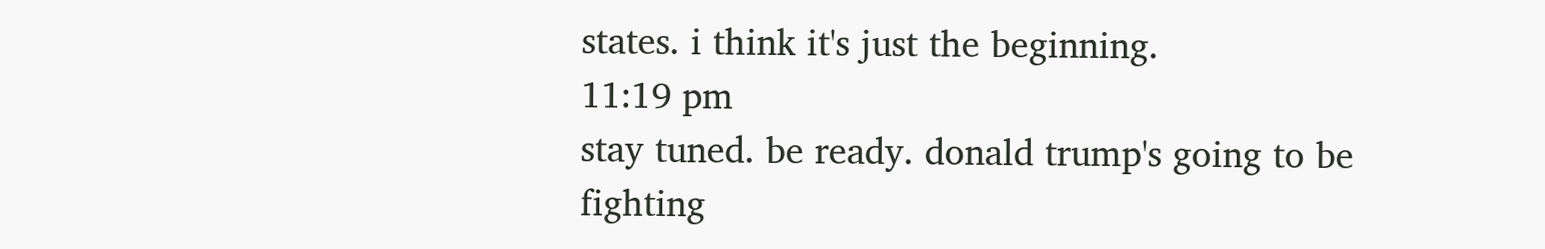states. i think it's just the beginning.
11:19 pm
stay tuned. be ready. donald trump's going to be fighting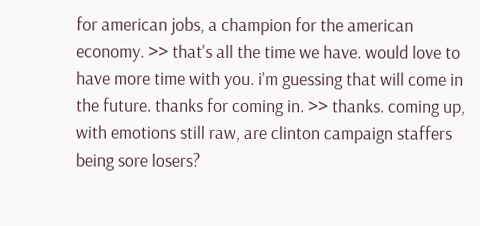for american jobs, a champion for the american economy. >> that's all the time we have. would love to have more time with you. i'm guessing that will come in the future. thanks for coming in. >> thanks. coming up, with emotions still raw, are clinton campaign staffers being sore losers?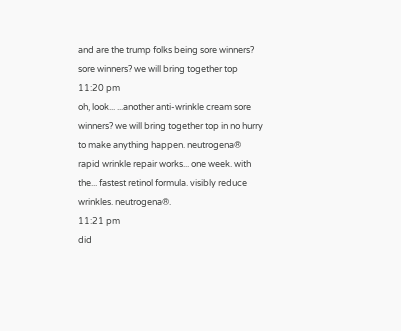and are the trump folks being sore winners? sore winners? we will bring together top
11:20 pm
oh, look... ...another anti-wrinkle cream sore winners? we will bring together top in no hurry to make anything happen. neutrogena® rapid wrinkle repair works... one week. with the... fastest retinol formula. visibly reduce wrinkles. neutrogena®.
11:21 pm
did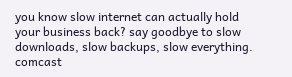you know slow internet can actually hold your business back? say goodbye to slow downloads, slow backups, slow everything. comcast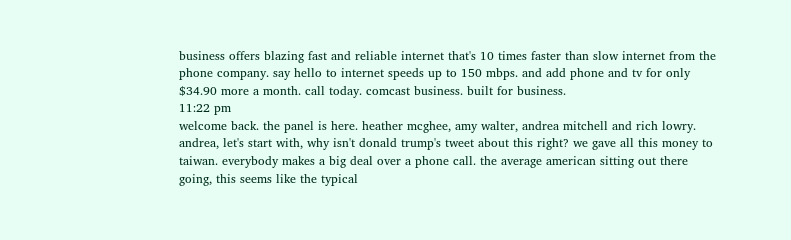business offers blazing fast and reliable internet that's 10 times faster than slow internet from the phone company. say hello to internet speeds up to 150 mbps. and add phone and tv for only $34.90 more a month. call today. comcast business. built for business.
11:22 pm
welcome back. the panel is here. heather mcghee, amy walter, andrea mitchell and rich lowry. andrea, let's start with, why isn't donald trump's tweet about this right? we gave all this money to taiwan. everybody makes a big deal over a phone call. the average american sitting out there going, this seems like the typical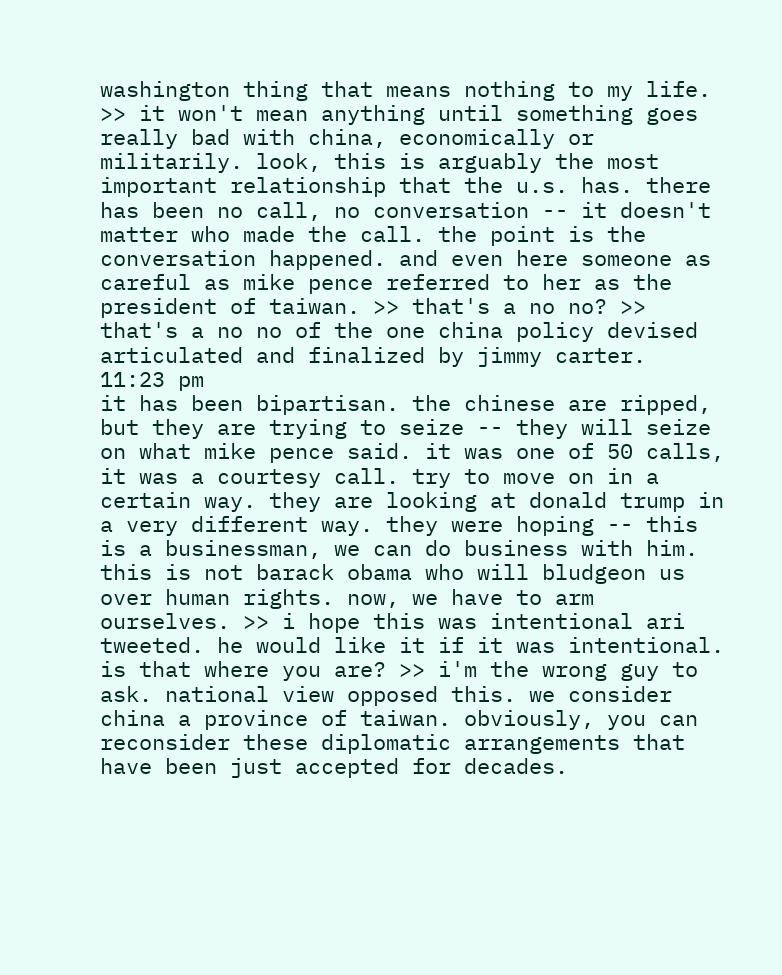washington thing that means nothing to my life. >> it won't mean anything until something goes really bad with china, economically or militarily. look, this is arguably the most important relationship that the u.s. has. there has been no call, no conversation -- it doesn't matter who made the call. the point is the conversation happened. and even here someone as careful as mike pence referred to her as the president of taiwan. >> that's a no no? >> that's a no no of the one china policy devised articulated and finalized by jimmy carter.
11:23 pm
it has been bipartisan. the chinese are ripped, but they are trying to seize -- they will seize on what mike pence said. it was one of 50 calls, it was a courtesy call. try to move on in a certain way. they are looking at donald trump in a very different way. they were hoping -- this is a businessman, we can do business with him. this is not barack obama who will bludgeon us over human rights. now, we have to arm ourselves. >> i hope this was intentional ari tweeted. he would like it if it was intentional. is that where you are? >> i'm the wrong guy to ask. national view opposed this. we consider china a province of taiwan. obviously, you can reconsider these diplomatic arrangements that have been just accepted for decades.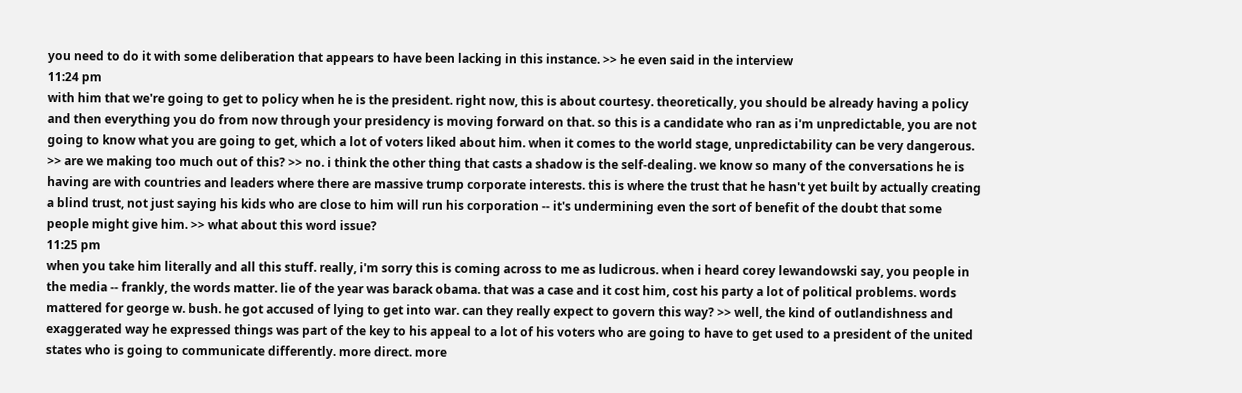you need to do it with some deliberation that appears to have been lacking in this instance. >> he even said in the interview
11:24 pm
with him that we're going to get to policy when he is the president. right now, this is about courtesy. theoretically, you should be already having a policy and then everything you do from now through your presidency is moving forward on that. so this is a candidate who ran as i'm unpredictable, you are not going to know what you are going to get, which a lot of voters liked about him. when it comes to the world stage, unpredictability can be very dangerous. >> are we making too much out of this? >> no. i think the other thing that casts a shadow is the self-dealing. we know so many of the conversations he is having are with countries and leaders where there are massive trump corporate interests. this is where the trust that he hasn't yet built by actually creating a blind trust, not just saying his kids who are close to him will run his corporation -- it's undermining even the sort of benefit of the doubt that some people might give him. >> what about this word issue?
11:25 pm
when you take him literally and all this stuff. really, i'm sorry this is coming across to me as ludicrous. when i heard corey lewandowski say, you people in the media -- frankly, the words matter. lie of the year was barack obama. that was a case and it cost him, cost his party a lot of political problems. words mattered for george w. bush. he got accused of lying to get into war. can they really expect to govern this way? >> well, the kind of outlandishness and exaggerated way he expressed things was part of the key to his appeal to a lot of his voters who are going to have to get used to a president of the united states who is going to communicate differently. more direct. more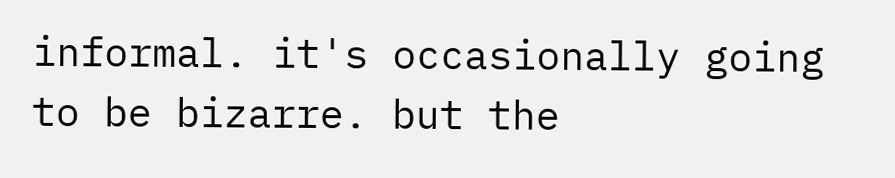informal. it's occasionally going to be bizarre. but the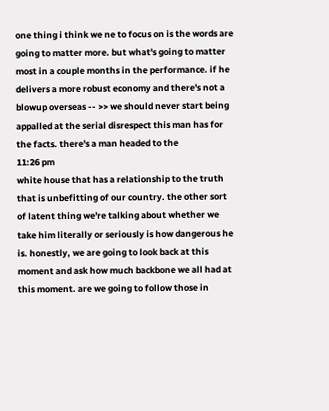one thing i think we ne to focus on is the words are going to matter more. but what's going to matter most in a couple months in the performance. if he delivers a more robust economy and there's not a blowup overseas -- >> we should never start being appalled at the serial disrespect this man has for the facts. there's a man headed to the
11:26 pm
white house that has a relationship to the truth that is unbefitting of our country. the other sort of latent thing we're talking about whether we take him literally or seriously is how dangerous he is. honestly, we are going to look back at this moment and ask how much backbone we all had at this moment. are we going to follow those in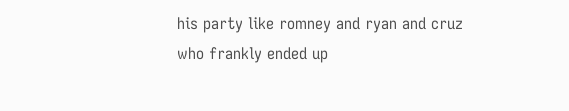his party like romney and ryan and cruz who frankly ended up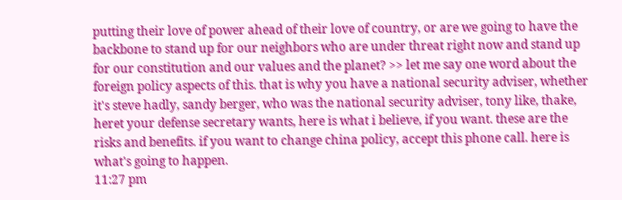putting their love of power ahead of their love of country, or are we going to have the backbone to stand up for our neighbors who are under threat right now and stand up for our constitution and our values and the planet? >> let me say one word about the foreign policy aspects of this. that is why you have a national security adviser, whether it's steve hadly, sandy berger, who was the national security adviser, tony like, thake, heret your defense secretary wants, here is what i believe, if you want. these are the risks and benefits. if you want to change china policy, accept this phone call. here is what's going to happen.
11:27 pm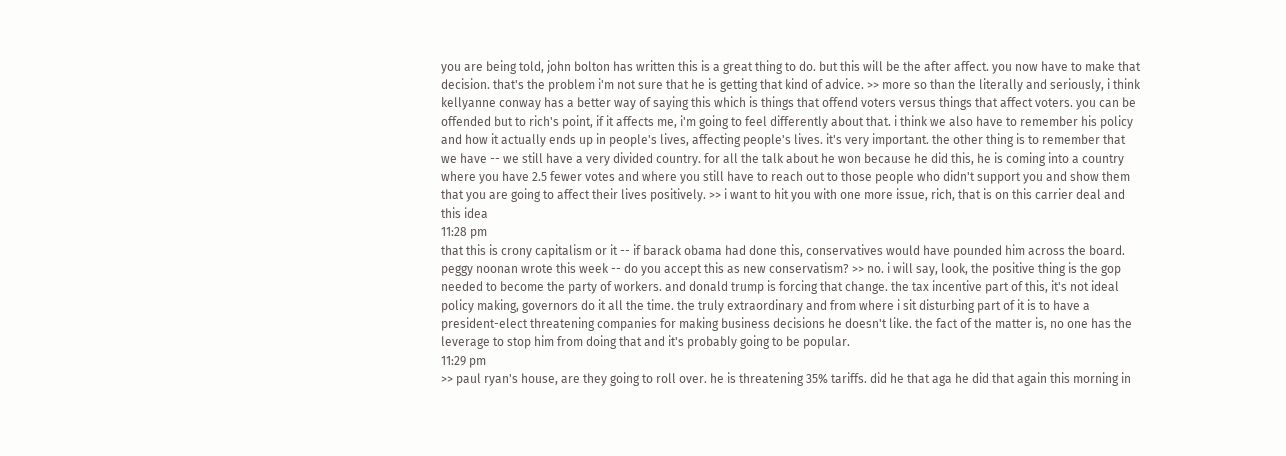you are being told, john bolton has written this is a great thing to do. but this will be the after affect. you now have to make that decision. that's the problem i'm not sure that he is getting that kind of advice. >> more so than the literally and seriously, i think kellyanne conway has a better way of saying this which is things that offend voters versus things that affect voters. you can be offended but to rich's point, if it affects me, i'm going to feel differently about that. i think we also have to remember his policy and how it actually ends up in people's lives, affecting people's lives. it's very important. the other thing is to remember that we have -- we still have a very divided country. for all the talk about he won because he did this, he is coming into a country where you have 2.5 fewer votes and where you still have to reach out to those people who didn't support you and show them that you are going to affect their lives positively. >> i want to hit you with one more issue, rich, that is on this carrier deal and this idea
11:28 pm
that this is crony capitalism or it -- if barack obama had done this, conservatives would have pounded him across the board. peggy noonan wrote this week -- do you accept this as new conservatism? >> no. i will say, look, the positive thing is the gop needed to become the party of workers. and donald trump is forcing that change. the tax incentive part of this, it's not ideal policy making, governors do it all the time. the truly extraordinary and from where i sit disturbing part of it is to have a president-elect threatening companies for making business decisions he doesn't like. the fact of the matter is, no one has the leverage to stop him from doing that and it's probably going to be popular.
11:29 pm
>> paul ryan's house, are they going to roll over. he is threatening 35% tariffs. did he that aga he did that again this morning in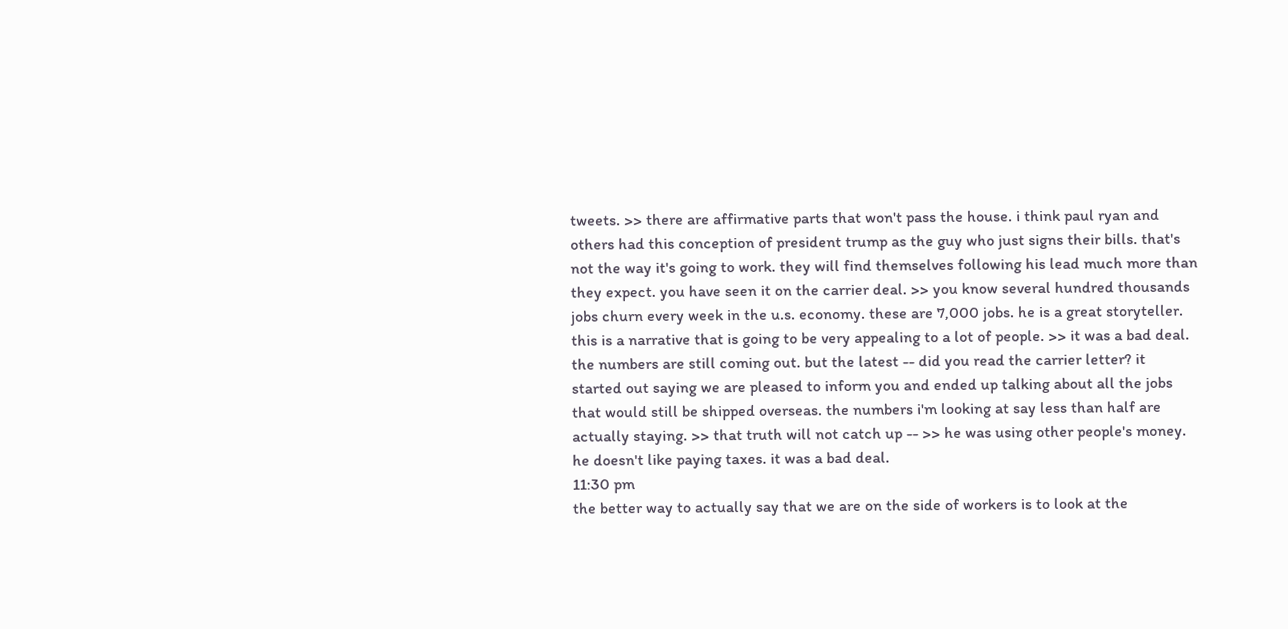tweets. >> there are affirmative parts that won't pass the house. i think paul ryan and others had this conception of president trump as the guy who just signs their bills. that's not the way it's going to work. they will find themselves following his lead much more than they expect. you have seen it on the carrier deal. >> you know several hundred thousands jobs churn every week in the u.s. economy. these are 7,000 jobs. he is a great storyteller. this is a narrative that is going to be very appealing to a lot of people. >> it was a bad deal. the numbers are still coming out. but the latest -- did you read the carrier letter? it started out saying we are pleased to inform you and ended up talking about all the jobs that would still be shipped overseas. the numbers i'm looking at say less than half are actually staying. >> that truth will not catch up -- >> he was using other people's money. he doesn't like paying taxes. it was a bad deal.
11:30 pm
the better way to actually say that we are on the side of workers is to look at the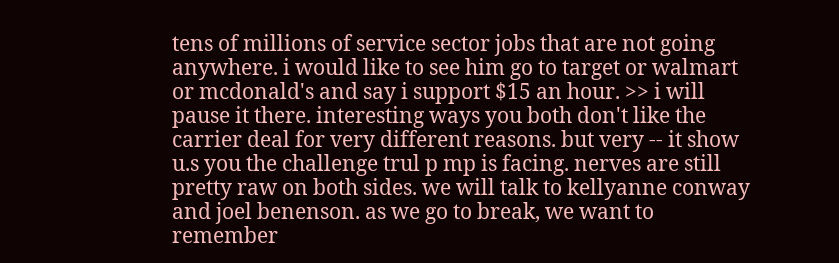tens of millions of service sector jobs that are not going anywhere. i would like to see him go to target or walmart or mcdonald's and say i support $15 an hour. >> i will pause it there. interesting ways you both don't like the carrier deal for very different reasons. but very -- it show u.s you the challenge trul p mp is facing. nerves are still pretty raw on both sides. we will talk to kellyanne conway and joel benenson. as we go to break, we want to remember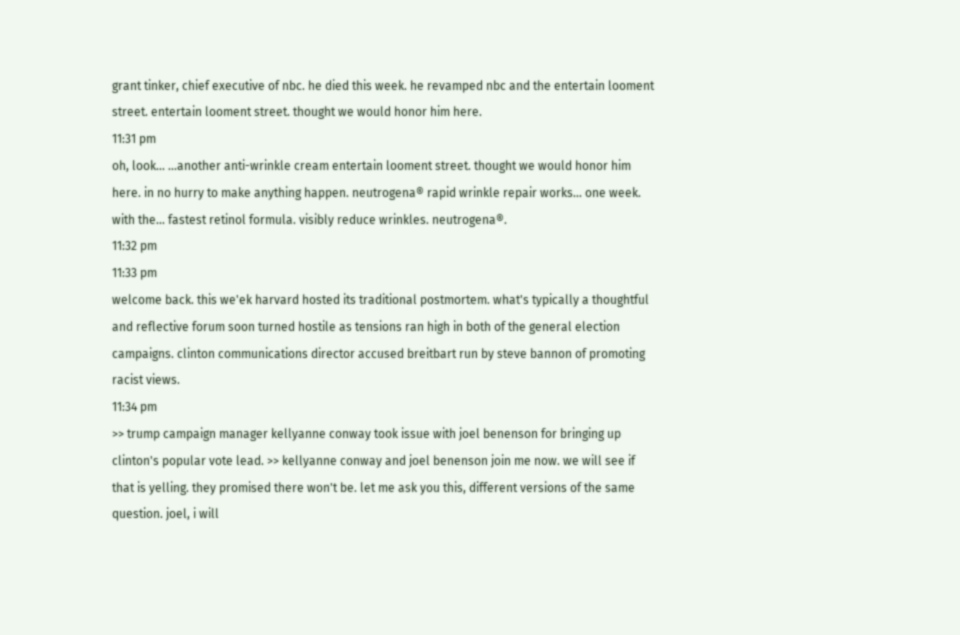grant tinker, chief executive of nbc. he died this week. he revamped nbc and the entertain looment street. entertain looment street. thought we would honor him here.
11:31 pm
oh, look... ...another anti-wrinkle cream entertain looment street. thought we would honor him here. in no hurry to make anything happen. neutrogena® rapid wrinkle repair works... one week. with the... fastest retinol formula. visibly reduce wrinkles. neutrogena®.
11:32 pm
11:33 pm
welcome back. this we'ek harvard hosted its traditional postmortem. what's typically a thoughtful and reflective forum soon turned hostile as tensions ran high in both of the general election campaigns. clinton communications director accused breitbart run by steve bannon of promoting racist views.
11:34 pm
>> trump campaign manager kellyanne conway took issue with joel benenson for bringing up clinton's popular vote lead. >> kellyanne conway and joel benenson join me now. we will see if that is yelling. they promised there won't be. let me ask you this, different versions of the same question. joel, i will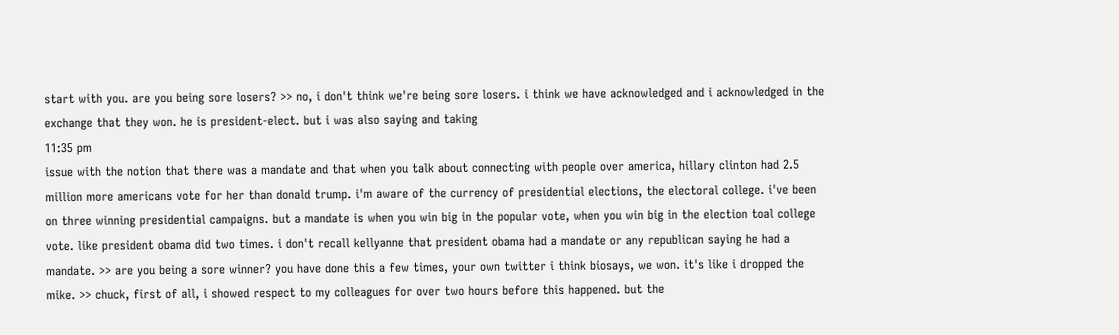start with you. are you being sore losers? >> no, i don't think we're being sore losers. i think we have acknowledged and i acknowledged in the exchange that they won. he is president-elect. but i was also saying and taking
11:35 pm
issue with the notion that there was a mandate and that when you talk about connecting with people over america, hillary clinton had 2.5 million more americans vote for her than donald trump. i'm aware of the currency of presidential elections, the electoral college. i've been on three winning presidential campaigns. but a mandate is when you win big in the popular vote, when you win big in the election toal college vote. like president obama did two times. i don't recall kellyanne that president obama had a mandate or any republican saying he had a mandate. >> are you being a sore winner? you have done this a few times, your own twitter i think biosays, we won. it's like i dropped the mike. >> chuck, first of all, i showed respect to my colleagues for over two hours before this happened. but the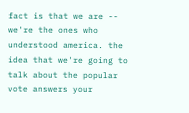fact is that we are -- we're the ones who understood america. the idea that we're going to talk about the popular vote answers your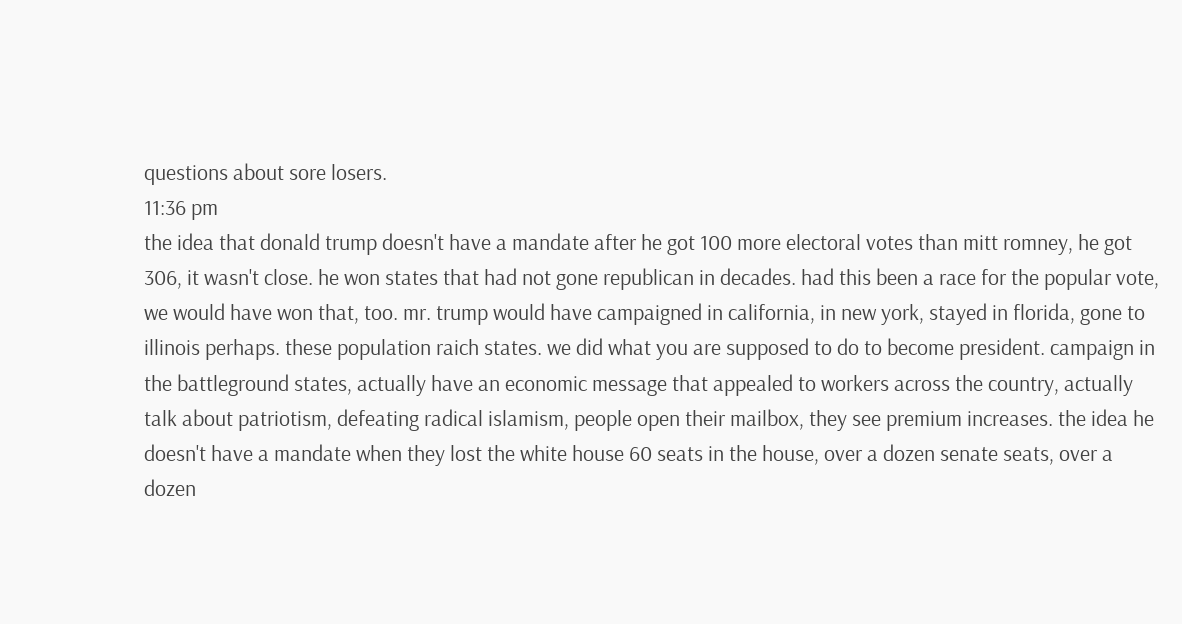questions about sore losers.
11:36 pm
the idea that donald trump doesn't have a mandate after he got 100 more electoral votes than mitt romney, he got 306, it wasn't close. he won states that had not gone republican in decades. had this been a race for the popular vote, we would have won that, too. mr. trump would have campaigned in california, in new york, stayed in florida, gone to illinois perhaps. these population raich states. we did what you are supposed to do to become president. campaign in the battleground states, actually have an economic message that appealed to workers across the country, actually talk about patriotism, defeating radical islamism, people open their mailbox, they see premium increases. the idea he doesn't have a mandate when they lost the white house 60 seats in the house, over a dozen senate seats, over a dozen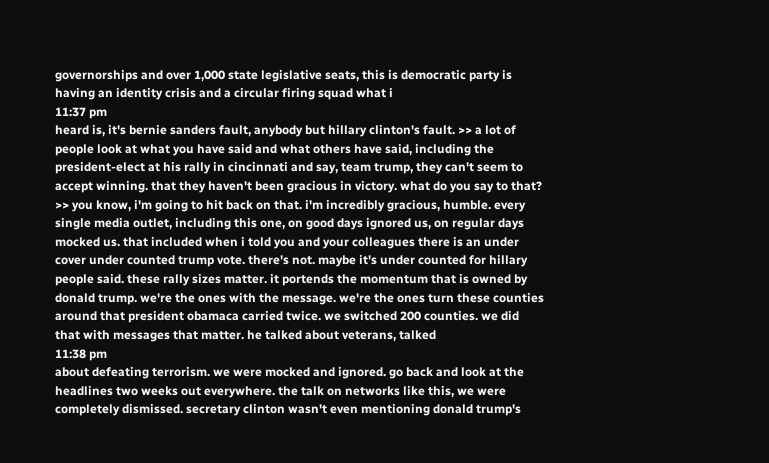governorships and over 1,000 state legislative seats, this is democratic party is having an identity crisis and a circular firing squad what i
11:37 pm
heard is, it's bernie sanders fault, anybody but hillary clinton's fault. >> a lot of people look at what you have said and what others have said, including the president-elect at his rally in cincinnati and say, team trump, they can't seem to accept winning. that they haven't been gracious in victory. what do you say to that? >> you know, i'm going to hit back on that. i'm incredibly gracious, humble. every single media outlet, including this one, on good days ignored us, on regular days mocked us. that included when i told you and your colleagues there is an under cover under counted trump vote. there's not. maybe it's under counted for hillary people said. these rally sizes matter. it portends the momentum that is owned by donald trump. we're the ones with the message. we're the ones turn these counties around that president obamaca carried twice. we switched 200 counties. we did that with messages that matter. he talked about veterans, talked
11:38 pm
about defeating terrorism. we were mocked and ignored. go back and look at the headlines two weeks out everywhere. the talk on networks like this, we were completely dismissed. secretary clinton wasn't even mentioning donald trump's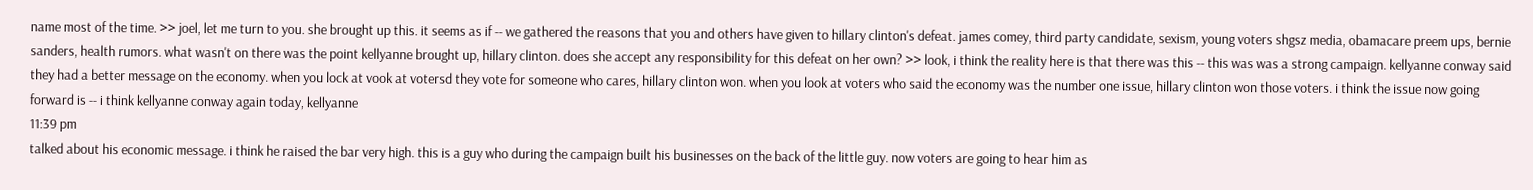name most of the time. >> joel, let me turn to you. she brought up this. it seems as if -- we gathered the reasons that you and others have given to hillary clinton's defeat. james comey, third party candidate, sexism, young voters shgsz media, obamacare preem ups, bernie sanders, health rumors. what wasn't on there was the point kellyanne brought up, hillary clinton. does she accept any responsibility for this defeat on her own? >> look, i think the reality here is that there was this -- this was was a strong campaign. kellyanne conway said they had a better message on the economy. when you lock at vook at votersd they vote for someone who cares, hillary clinton won. when you look at voters who said the economy was the number one issue, hillary clinton won those voters. i think the issue now going forward is -- i think kellyanne conway again today, kellyanne
11:39 pm
talked about his economic message. i think he raised the bar very high. this is a guy who during the campaign built his businesses on the back of the little guy. now voters are going to hear him as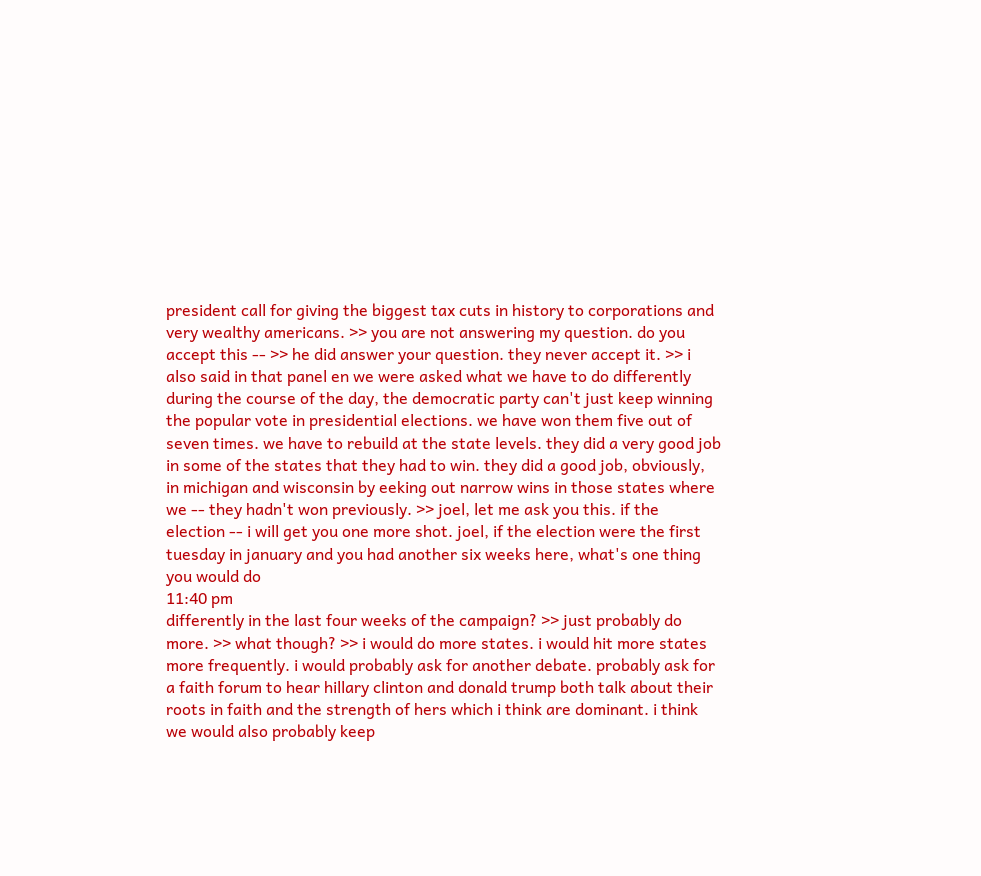president call for giving the biggest tax cuts in history to corporations and very wealthy americans. >> you are not answering my question. do you accept this -- >> he did answer your question. they never accept it. >> i also said in that panel en we were asked what we have to do differently during the course of the day, the democratic party can't just keep winning the popular vote in presidential elections. we have won them five out of seven times. we have to rebuild at the state levels. they did a very good job in some of the states that they had to win. they did a good job, obviously, in michigan and wisconsin by eeking out narrow wins in those states where we -- they hadn't won previously. >> joel, let me ask you this. if the election -- i will get you one more shot. joel, if the election were the first tuesday in january and you had another six weeks here, what's one thing you would do
11:40 pm
differently in the last four weeks of the campaign? >> just probably do more. >> what though? >> i would do more states. i would hit more states more frequently. i would probably ask for another debate. probably ask for a faith forum to hear hillary clinton and donald trump both talk about their roots in faith and the strength of hers which i think are dominant. i think we would also probably keep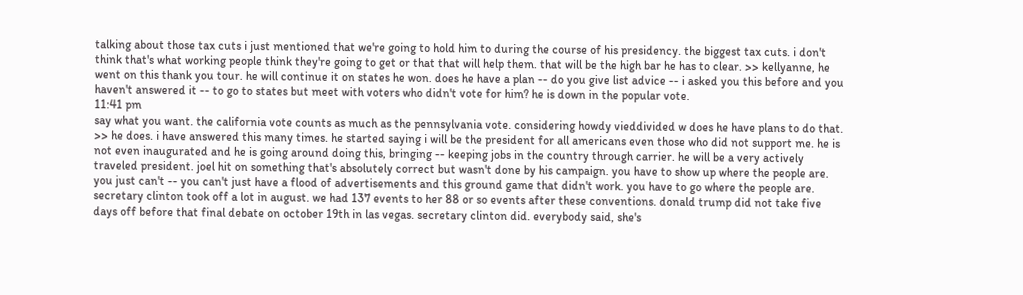talking about those tax cuts i just mentioned that we're going to hold him to during the course of his presidency. the biggest tax cuts. i don't think that's what working people think they're going to get or that that will help them. that will be the high bar he has to clear. >> kellyanne, he went on this thank you tour. he will continue it on states he won. does he have a plan -- do you give list advice -- i asked you this before and you haven't answered it -- to go to states but meet with voters who didn't vote for him? he is down in the popular vote.
11:41 pm
say what you want. the california vote counts as much as the pennsylvania vote. considering howdy vieddivided w does he have plans to do that. >> he does. i have answered this many times. he started saying i will be the president for all americans even those who did not support me. he is not even inaugurated and he is going around doing this, bringing -- keeping jobs in the country through carrier. he will be a very actively traveled president. joel hit on something that's absolutely correct but wasn't done by his campaign. you have to show up where the people are. you just can't -- you can't just have a flood of advertisements and this ground game that didn't work. you have to go where the people are. secretary clinton took off a lot in august. we had 137 events to her 88 or so events after these conventions. donald trump did not take five days off before that final debate on october 19th in las vegas. secretary clinton did. everybody said, she's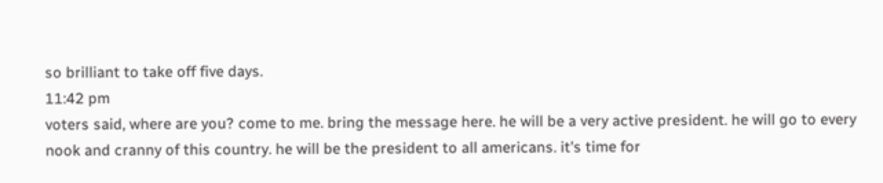so brilliant to take off five days.
11:42 pm
voters said, where are you? come to me. bring the message here. he will be a very active president. he will go to every nook and cranny of this country. he will be the president to all americans. it's time for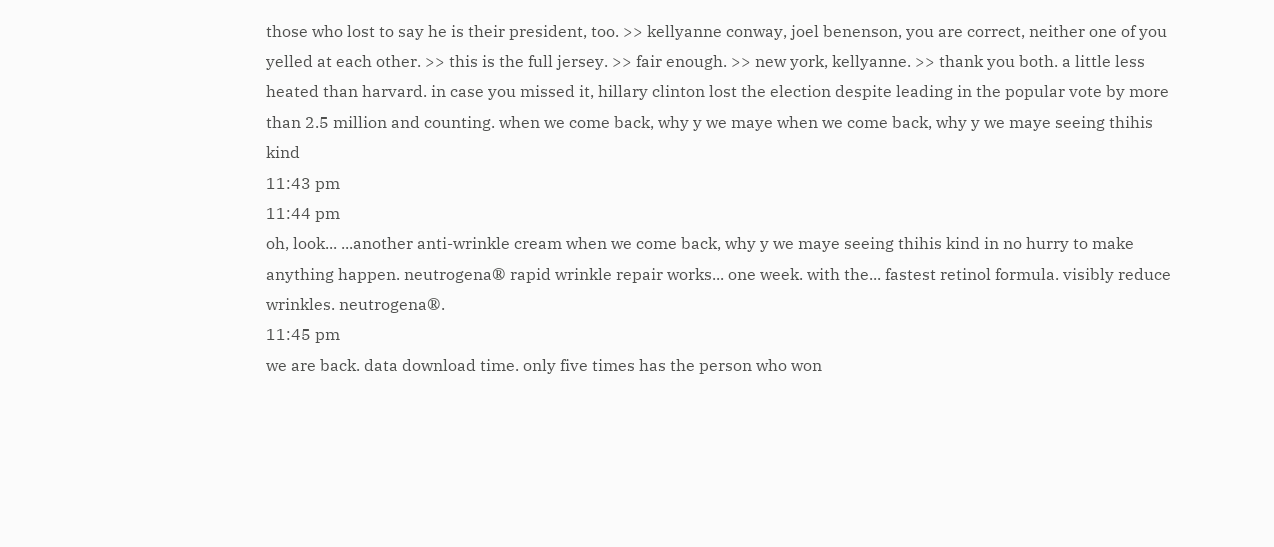those who lost to say he is their president, too. >> kellyanne conway, joel benenson, you are correct, neither one of you yelled at each other. >> this is the full jersey. >> fair enough. >> new york, kellyanne. >> thank you both. a little less heated than harvard. in case you missed it, hillary clinton lost the election despite leading in the popular vote by more than 2.5 million and counting. when we come back, why y we maye when we come back, why y we maye seeing thihis kind
11:43 pm
11:44 pm
oh, look... ...another anti-wrinkle cream when we come back, why y we maye seeing thihis kind in no hurry to make anything happen. neutrogena® rapid wrinkle repair works... one week. with the... fastest retinol formula. visibly reduce wrinkles. neutrogena®.
11:45 pm
we are back. data download time. only five times has the person who won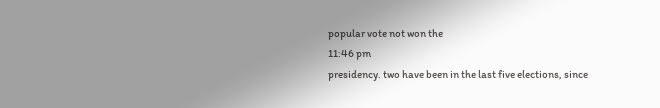popular vote not won the
11:46 pm
presidency. two have been in the last five elections, since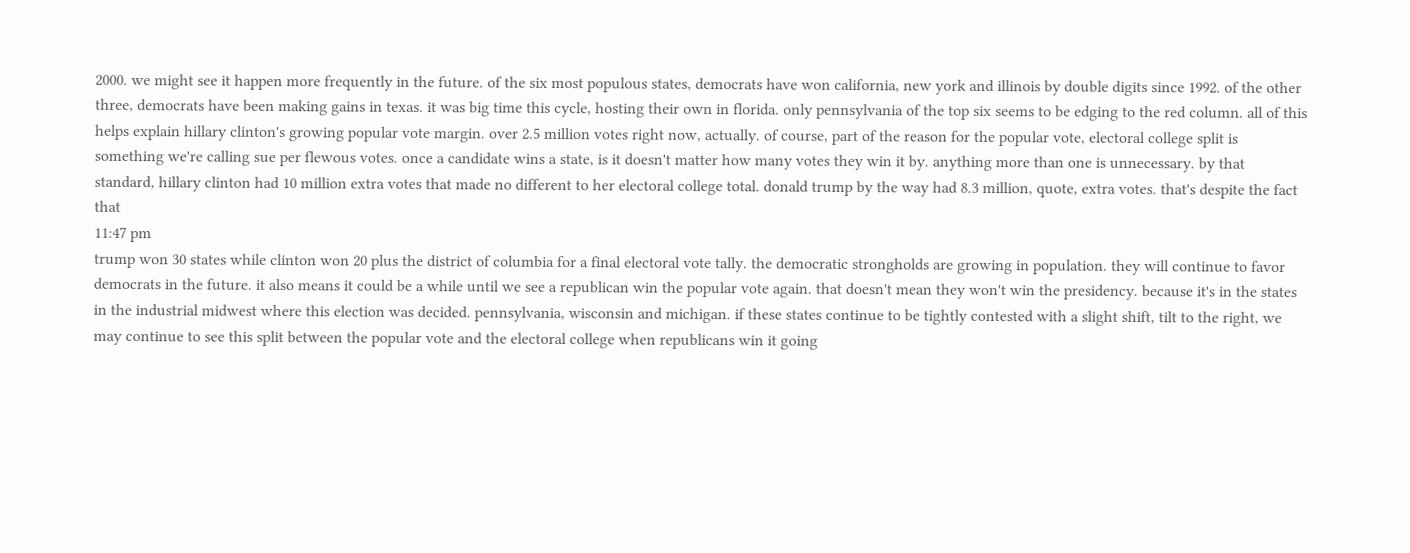2000. we might see it happen more frequently in the future. of the six most populous states, democrats have won california, new york and illinois by double digits since 1992. of the other three, democrats have been making gains in texas. it was big time this cycle, hosting their own in florida. only pennsylvania of the top six seems to be edging to the red column. all of this helps explain hillary clinton's growing popular vote margin. over 2.5 million votes right now, actually. of course, part of the reason for the popular vote, electoral college split is something we're calling sue per flewous votes. once a candidate wins a state, is it doesn't matter how many votes they win it by. anything more than one is unnecessary. by that standard, hillary clinton had 10 million extra votes that made no different to her electoral college total. donald trump by the way had 8.3 million, quote, extra votes. that's despite the fact that
11:47 pm
trump won 30 states while clinton won 20 plus the district of columbia for a final electoral vote tally. the democratic strongholds are growing in population. they will continue to favor democrats in the future. it also means it could be a while until we see a republican win the popular vote again. that doesn't mean they won't win the presidency. because it's in the states in the industrial midwest where this election was decided. pennsylvania, wisconsin and michigan. if these states continue to be tightly contested with a slight shift, tilt to the right, we may continue to see this split between the popular vote and the electoral college when republicans win it going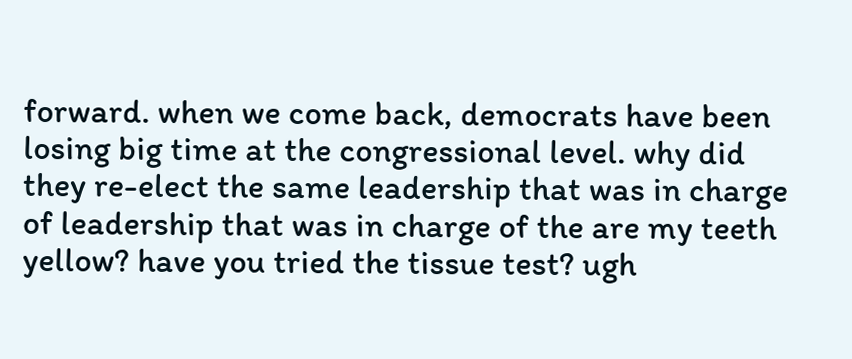forward. when we come back, democrats have been losing big time at the congressional level. why did they re-elect the same leadership that was in charge of leadership that was in charge of the are my teeth yellow? have you tried the tissue test? ugh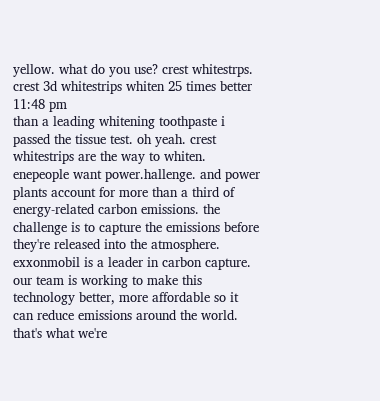yellow. what do you use? crest whitestrps. crest 3d whitestrips whiten 25 times better
11:48 pm
than a leading whitening toothpaste i passed the tissue test. oh yeah. crest whitestrips are the way to whiten. enepeople want power.hallenge. and power plants account for more than a third of energy-related carbon emissions. the challenge is to capture the emissions before they're released into the atmosphere. exxonmobil is a leader in carbon capture. our team is working to make this technology better, more affordable so it can reduce emissions around the world. that's what we're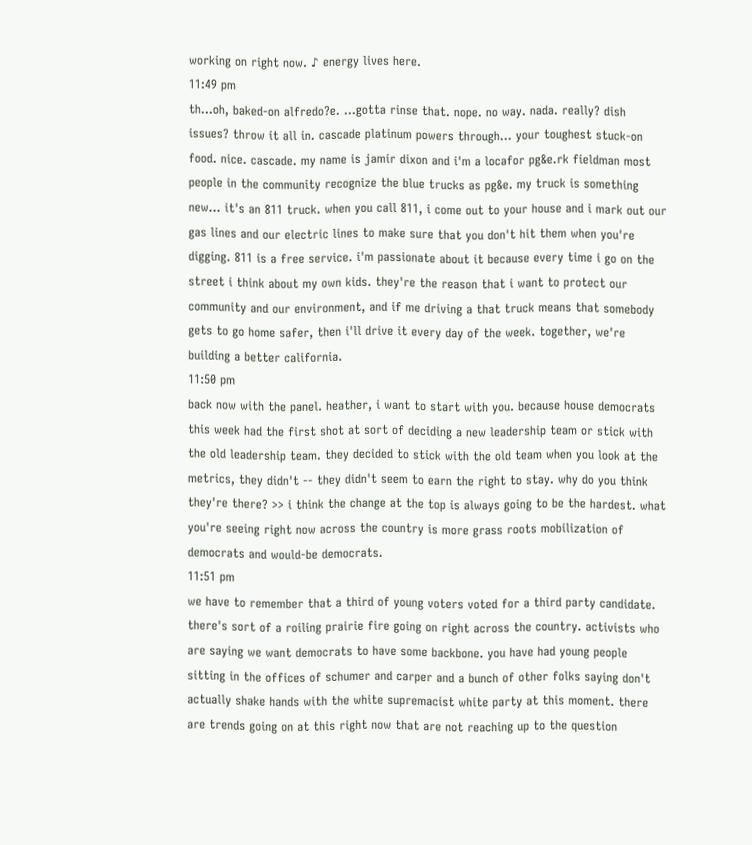working on right now. ♪ energy lives here.
11:49 pm
th...oh, baked-on alfredo?e. ...gotta rinse that. nope. no way. nada. really? dish issues? throw it all in. cascade platinum powers through... your toughest stuck-on food. nice. cascade. my name is jamir dixon and i'm a locafor pg&e.rk fieldman most people in the community recognize the blue trucks as pg&e. my truck is something new... it's an 811 truck. when you call 811, i come out to your house and i mark out our gas lines and our electric lines to make sure that you don't hit them when you're digging. 811 is a free service. i'm passionate about it because every time i go on the street i think about my own kids. they're the reason that i want to protect our community and our environment, and if me driving a that truck means that somebody gets to go home safer, then i'll drive it every day of the week. together, we're building a better california.
11:50 pm
back now with the panel. heather, i want to start with you. because house democrats this week had the first shot at sort of deciding a new leadership team or stick with the old leadership team. they decided to stick with the old team when you look at the metrics, they didn't -- they didn't seem to earn the right to stay. why do you think they're there? >> i think the change at the top is always going to be the hardest. what you're seeing right now across the country is more grass roots mobilization of democrats and would-be democrats.
11:51 pm
we have to remember that a third of young voters voted for a third party candidate. there's sort of a roiling prairie fire going on right across the country. activists who are saying we want democrats to have some backbone. you have had young people sitting in the offices of schumer and carper and a bunch of other folks saying don't actually shake hands with the white supremacist white party at this moment. there are trends going on at this right now that are not reaching up to the question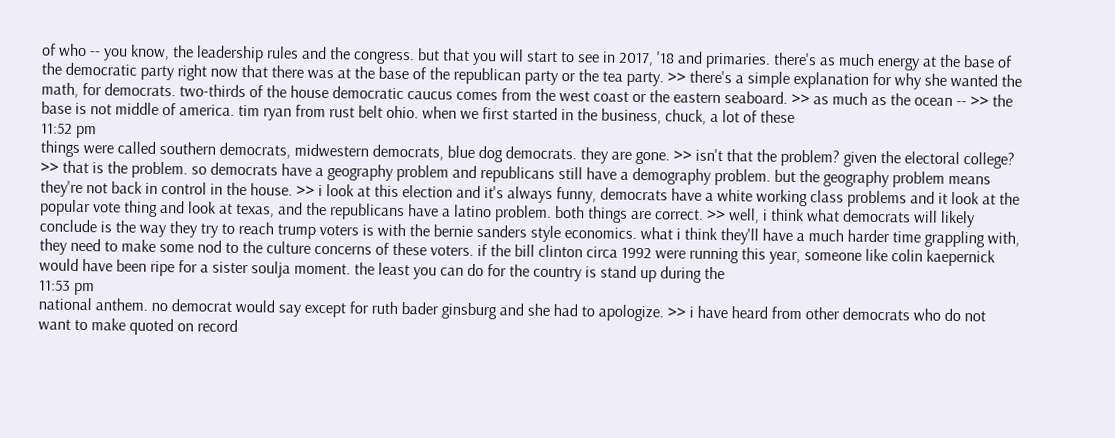of who -- you know, the leadership rules and the congress. but that you will start to see in 2017, '18 and primaries. there's as much energy at the base of the democratic party right now that there was at the base of the republican party or the tea party. >> there's a simple explanation for why she wanted the math, for democrats. two-thirds of the house democratic caucus comes from the west coast or the eastern seaboard. >> as much as the ocean -- >> the base is not middle of america. tim ryan from rust belt ohio. when we first started in the business, chuck, a lot of these
11:52 pm
things were called southern democrats, midwestern democrats, blue dog democrats. they are gone. >> isn't that the problem? given the electoral college? >> that is the problem. so democrats have a geography problem and republicans still have a demography problem. but the geography problem means they're not back in control in the house. >> i look at this election and it's always funny, democrats have a white working class problems and it look at the popular vote thing and look at texas, and the republicans have a latino problem. both things are correct. >> well, i think what democrats will likely conclude is the way they try to reach trump voters is with the bernie sanders style economics. what i think they'll have a much harder time grappling with, they need to make some nod to the culture concerns of these voters. if the bill clinton circa 1992 were running this year, someone like colin kaepernick would have been ripe for a sister soulja moment. the least you can do for the country is stand up during the
11:53 pm
national anthem. no democrat would say except for ruth bader ginsburg and she had to apologize. >> i have heard from other democrats who do not want to make quoted on record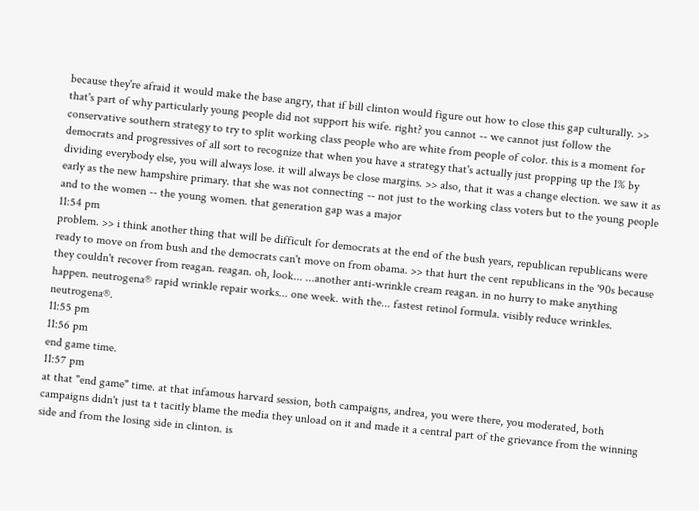because they're afraid it would make the base angry, that if bill clinton would figure out how to close this gap culturally. >> that's part of why particularly young people did not support his wife. right? you cannot -- we cannot just follow the conservative southern strategy to try to split working class people who are white from people of color. this is a moment for democrats and progressives of all sort to recognize that when you have a strategy that's actually just propping up the 1% by dividing everybody else, you will always lose. it will always be close margins. >> also, that it was a change election. we saw it as early as the new hampshire primary. that she was not connecting -- not just to the working class voters but to the young people and to the women -- the young women. that generation gap was a major
11:54 pm
problem. >> i think another thing that will be difficult for democrats at the end of the bush years, republican republicans were ready to move on from bush and the democrats can't move on from obama. >> that hurt the cent republicans in the '90s because they couldn't recover from reagan. reagan. oh, look... ...another anti-wrinkle cream reagan. in no hurry to make anything happen. neutrogena® rapid wrinkle repair works... one week. with the... fastest retinol formula. visibly reduce wrinkles. neutrogena®.
11:55 pm
11:56 pm
end game time.
11:57 pm
at that "end game" time. at that infamous harvard session, both campaigns, andrea, you were there, you moderated, both campaigns didn't just ta t tacitly blame the media they unload on it and made it a central part of the grievance from the winning side and from the losing side in clinton. is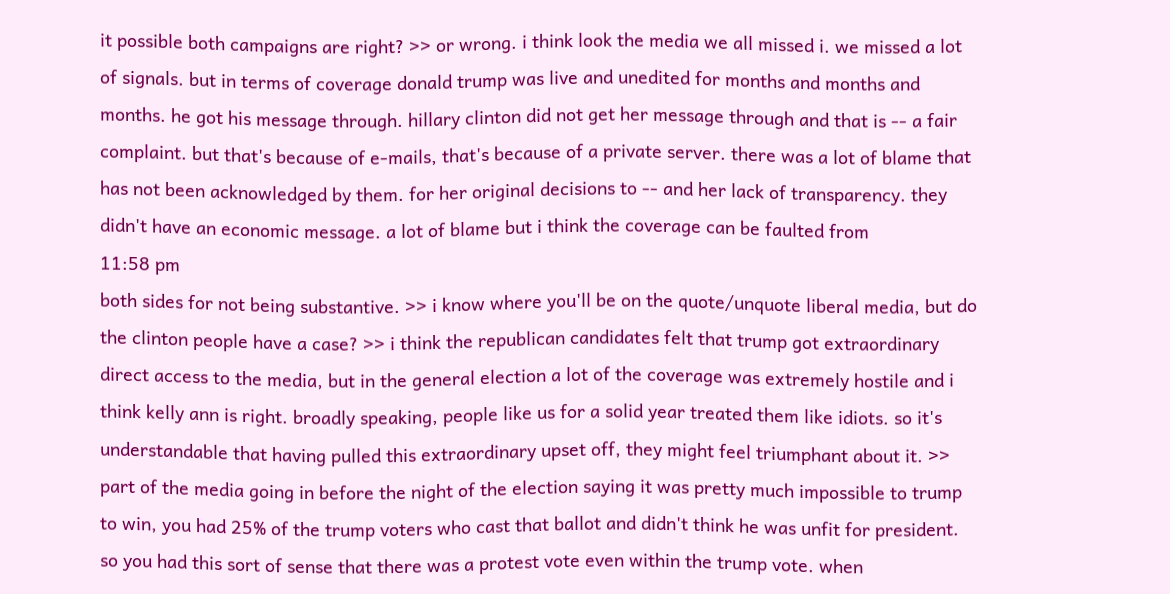it possible both campaigns are right? >> or wrong. i think look the media we all missed i. we missed a lot of signals. but in terms of coverage donald trump was live and unedited for months and months and months. he got his message through. hillary clinton did not get her message through and that is -- a fair complaint. but that's because of e-mails, that's because of a private server. there was a lot of blame that has not been acknowledged by them. for her original decisions to -- and her lack of transparency. they didn't have an economic message. a lot of blame but i think the coverage can be faulted from
11:58 pm
both sides for not being substantive. >> i know where you'll be on the quote/unquote liberal media, but do the clinton people have a case? >> i think the republican candidates felt that trump got extraordinary direct access to the media, but in the general election a lot of the coverage was extremely hostile and i think kelly ann is right. broadly speaking, people like us for a solid year treated them like idiots. so it's understandable that having pulled this extraordinary upset off, they might feel triumphant about it. >> part of the media going in before the night of the election saying it was pretty much impossible to trump to win, you had 25% of the trump voters who cast that ballot and didn't think he was unfit for president. so you had this sort of sense that there was a protest vote even within the trump vote. when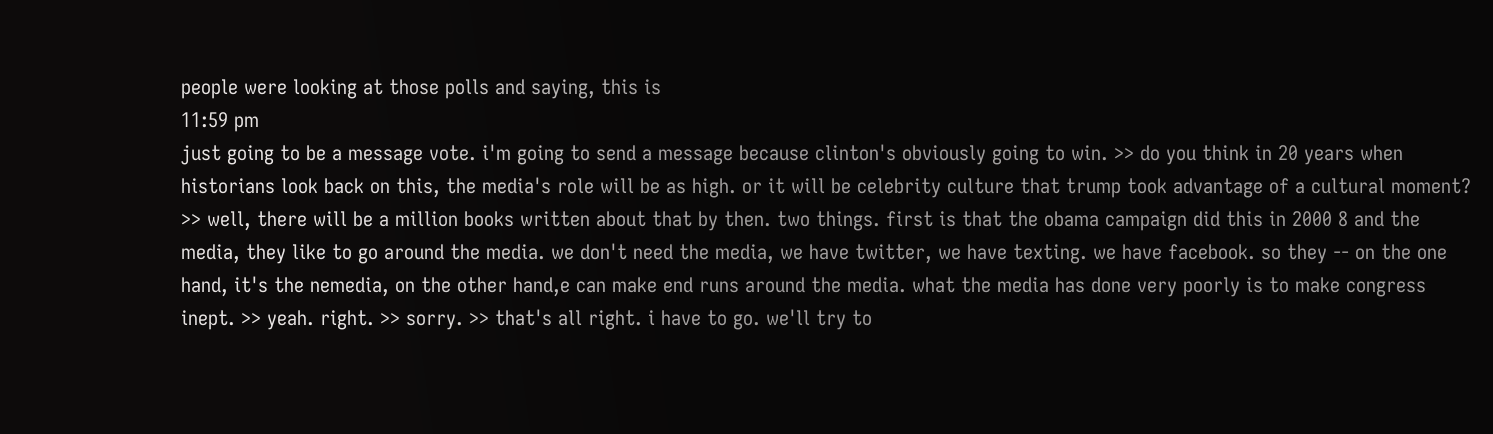people were looking at those polls and saying, this is
11:59 pm
just going to be a message vote. i'm going to send a message because clinton's obviously going to win. >> do you think in 20 years when historians look back on this, the media's role will be as high. or it will be celebrity culture that trump took advantage of a cultural moment? >> well, there will be a million books written about that by then. two things. first is that the obama campaign did this in 2000 8 and the media, they like to go around the media. we don't need the media, we have twitter, we have texting. we have facebook. so they -- on the one hand, it's the nemedia, on the other hand,e can make end runs around the media. what the media has done very poorly is to make congress inept. >> yeah. right. >> sorry. >> that's all right. i have to go. we'll try to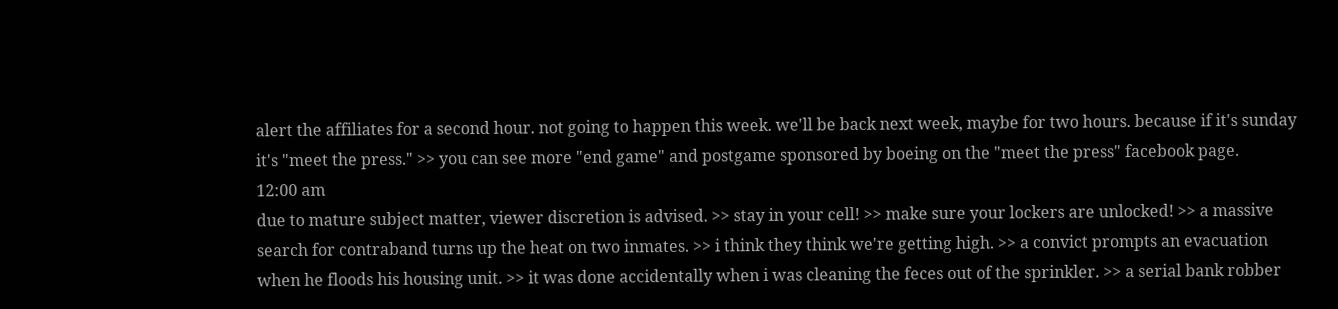alert the affiliates for a second hour. not going to happen this week. we'll be back next week, maybe for two hours. because if it's sunday it's "meet the press." >> you can see more "end game" and postgame sponsored by boeing on the "meet the press" facebook page.
12:00 am
due to mature subject matter, viewer discretion is advised. >> stay in your cell! >> make sure your lockers are unlocked! >> a massive search for contraband turns up the heat on two inmates. >> i think they think we're getting high. >> a convict prompts an evacuation when he floods his housing unit. >> it was done accidentally when i was cleaning the feces out of the sprinkler. >> a serial bank robber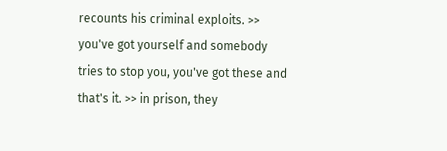recounts his criminal exploits. >> you've got yourself and somebody tries to stop you, you've got these and that's it. >> in prison, they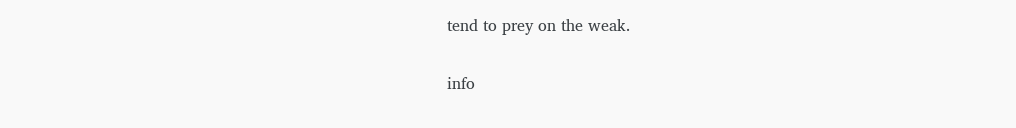tend to prey on the weak.


info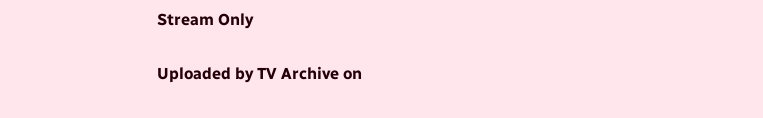Stream Only

Uploaded by TV Archive on